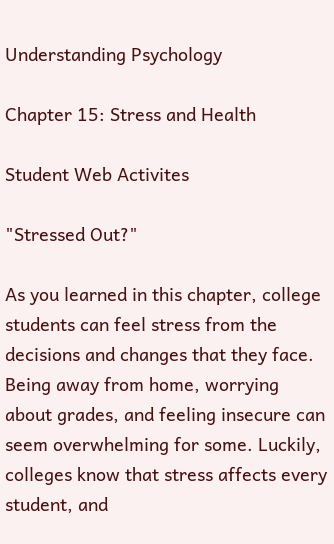Understanding Psychology

Chapter 15: Stress and Health

Student Web Activites

"Stressed Out?"

As you learned in this chapter, college students can feel stress from the decisions and changes that they face. Being away from home, worrying about grades, and feeling insecure can seem overwhelming for some. Luckily, colleges know that stress affects every student, and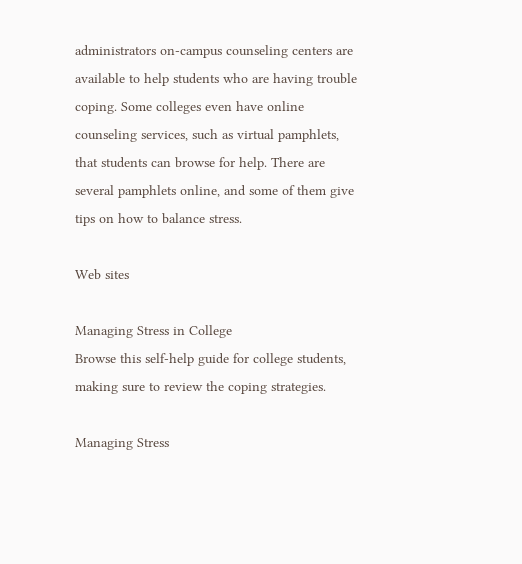administrators on-campus counseling centers are available to help students who are having trouble coping. Some colleges even have online counseling services, such as virtual pamphlets, that students can browse for help. There are several pamphlets online, and some of them give tips on how to balance stress.

Web sites

Managing Stress in College
Browse this self-help guide for college students, making sure to review the coping strategies.

Managing Stress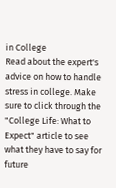in College
Read about the expert's advice on how to handle stress in college. Make sure to click through the "College Life: What to Expect" article to see what they have to say for future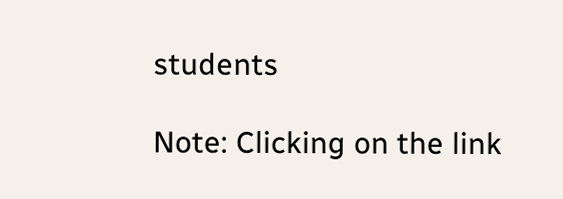students

Note: Clicking on the link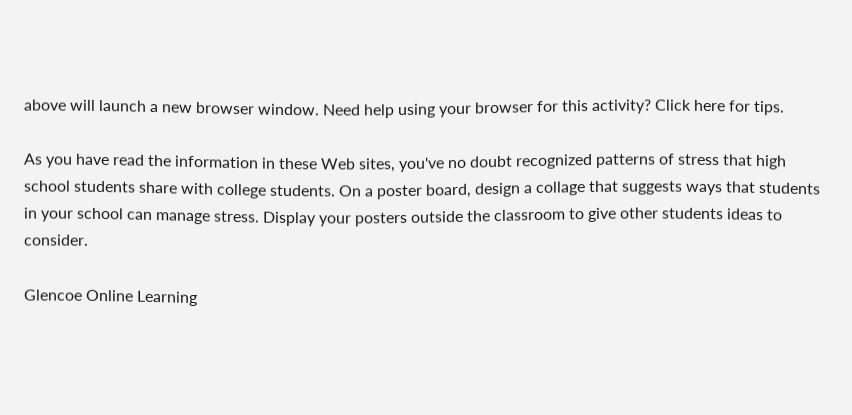above will launch a new browser window. Need help using your browser for this activity? Click here for tips.

As you have read the information in these Web sites, you've no doubt recognized patterns of stress that high school students share with college students. On a poster board, design a collage that suggests ways that students in your school can manage stress. Display your posters outside the classroom to give other students ideas to consider.

Glencoe Online Learning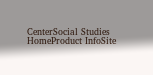CenterSocial Studies HomeProduct InfoSite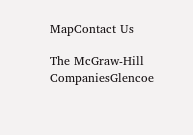MapContact Us

The McGraw-Hill CompaniesGlencoe